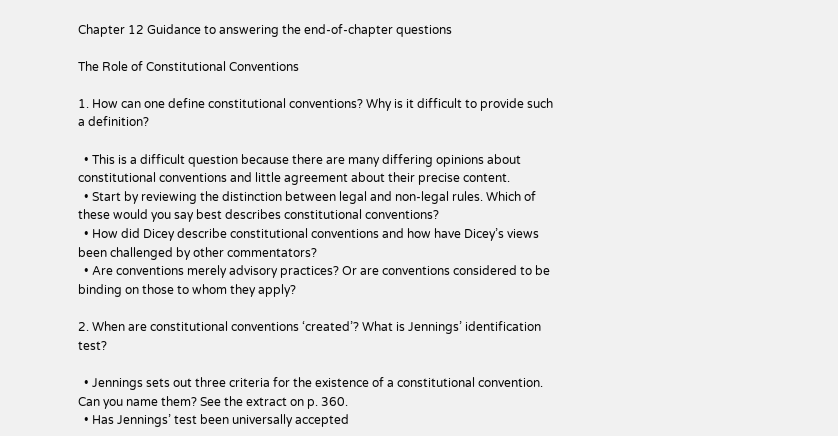Chapter 12 Guidance to answering the end-of-chapter questions

The Role of Constitutional Conventions

1. How can one define constitutional conventions? Why is it difficult to provide such a definition?

  • This is a difficult question because there are many differing opinions about constitutional conventions and little agreement about their precise content.
  • Start by reviewing the distinction between legal and non-legal rules. Which of these would you say best describes constitutional conventions?
  • How did Dicey describe constitutional conventions and how have Dicey’s views been challenged by other commentators?
  • Are conventions merely advisory practices? Or are conventions considered to be binding on those to whom they apply?

2. When are constitutional conventions ‘created’? What is Jennings’ identification test?

  • Jennings sets out three criteria for the existence of a constitutional convention. Can you name them? See the extract on p. 360.
  • Has Jennings’ test been universally accepted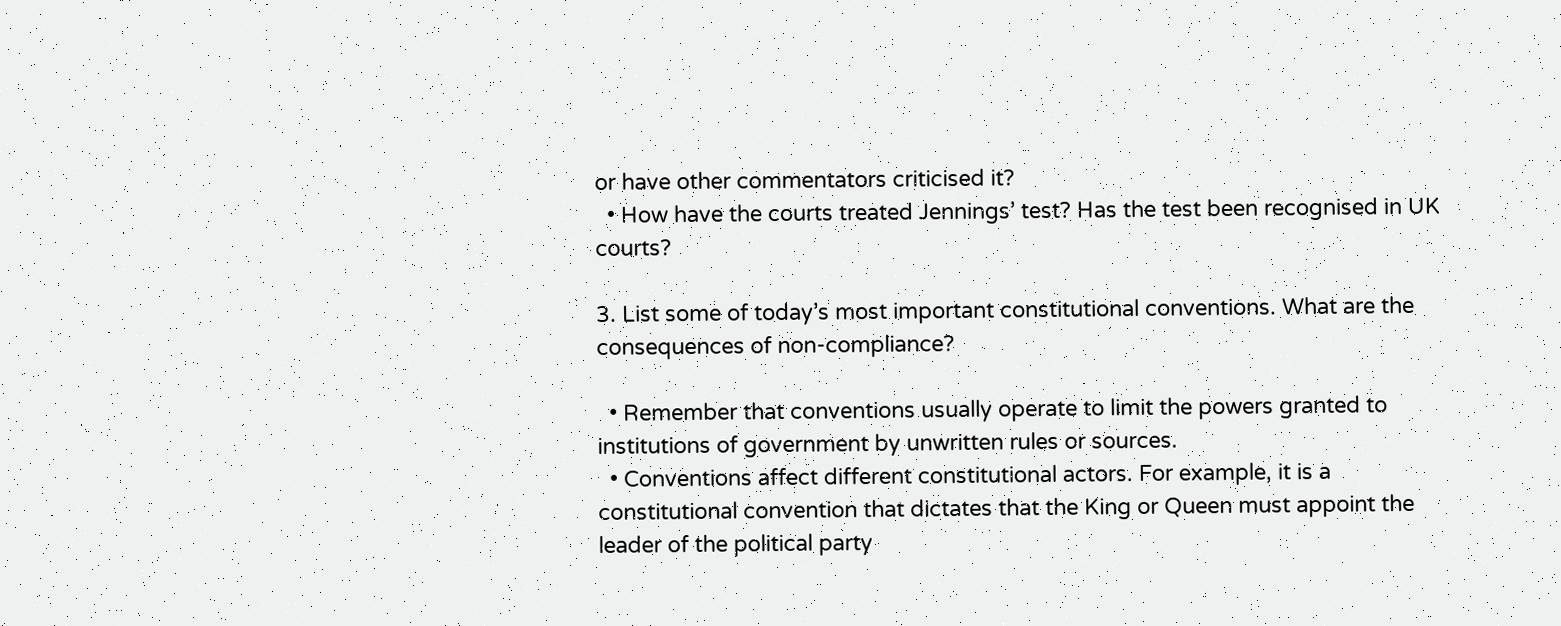or have other commentators criticised it?
  • How have the courts treated Jennings’ test? Has the test been recognised in UK courts?

3. List some of today’s most important constitutional conventions. What are the consequences of non-compliance?

  • Remember that conventions usually operate to limit the powers granted to institutions of government by unwritten rules or sources.
  • Conventions affect different constitutional actors. For example, it is a constitutional convention that dictates that the King or Queen must appoint the leader of the political party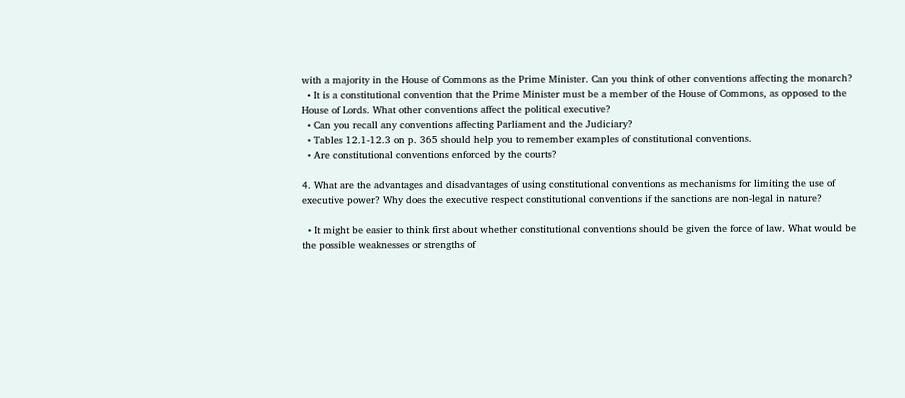with a majority in the House of Commons as the Prime Minister. Can you think of other conventions affecting the monarch?
  • It is a constitutional convention that the Prime Minister must be a member of the House of Commons, as opposed to the House of Lords. What other conventions affect the political executive?
  • Can you recall any conventions affecting Parliament and the Judiciary?
  • Tables 12.1-12.3 on p. 365 should help you to remember examples of constitutional conventions.
  • Are constitutional conventions enforced by the courts?

4. What are the advantages and disadvantages of using constitutional conventions as mechanisms for limiting the use of executive power? Why does the executive respect constitutional conventions if the sanctions are non-legal in nature?

  • It might be easier to think first about whether constitutional conventions should be given the force of law. What would be the possible weaknesses or strengths of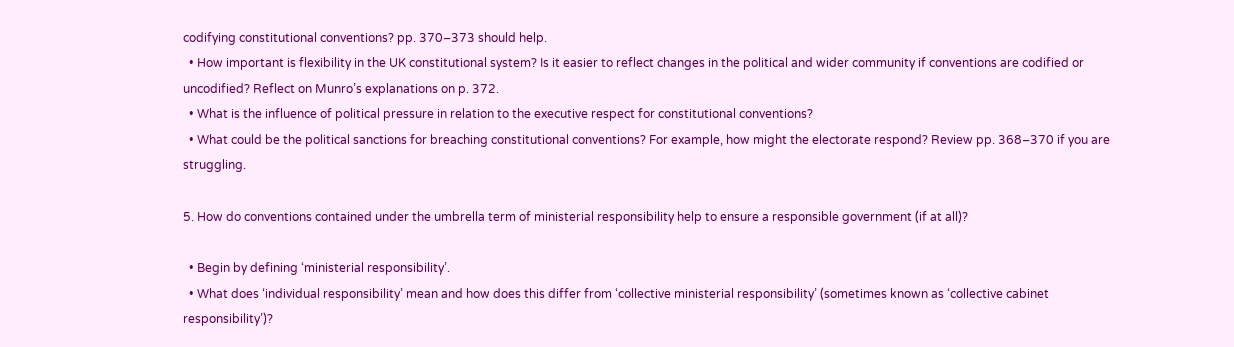codifying constitutional conventions? pp. 370–373 should help.
  • How important is flexibility in the UK constitutional system? Is it easier to reflect changes in the political and wider community if conventions are codified or uncodified? Reflect on Munro’s explanations on p. 372.
  • What is the influence of political pressure in relation to the executive respect for constitutional conventions?
  • What could be the political sanctions for breaching constitutional conventions? For example, how might the electorate respond? Review pp. 368–370 if you are struggling.

5. How do conventions contained under the umbrella term of ministerial responsibility help to ensure a responsible government (if at all)?

  • Begin by defining ‘ministerial responsibility’.
  • What does ‘individual responsibility’ mean and how does this differ from ‘collective ministerial responsibility’ (sometimes known as ‘collective cabinet responsibility’)?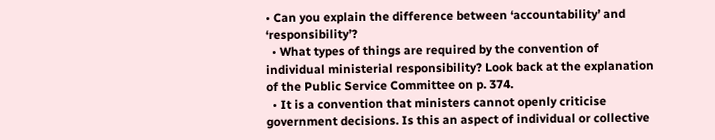• Can you explain the difference between ‘accountability’ and ‘responsibility’?
  • What types of things are required by the convention of individual ministerial responsibility? Look back at the explanation of the Public Service Committee on p. 374.
  • It is a convention that ministers cannot openly criticise government decisions. Is this an aspect of individual or collective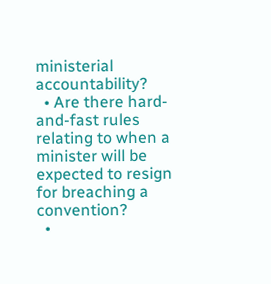ministerial accountability?
  • Are there hard-and-fast rules relating to when a minister will be expected to resign for breaching a convention?
  •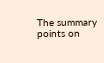The summary points on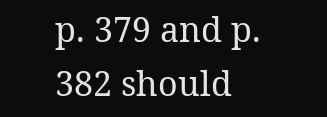p. 379 and p. 382 should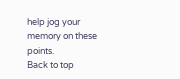help jog your memory on these points.
Back to top